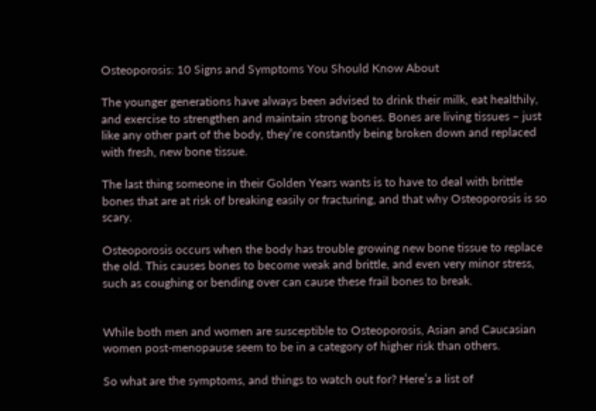Osteoporosis: 10 Signs and Symptoms You Should Know About

The younger generations have always been advised to drink their milk, eat healthily, and exercise to strengthen and maintain strong bones. Bones are living tissues – just like any other part of the body, they’re constantly being broken down and replaced with fresh, new bone tissue.

The last thing someone in their Golden Years wants is to have to deal with brittle bones that are at risk of breaking easily or fracturing, and that why Osteoporosis is so scary.

Osteoporosis occurs when the body has trouble growing new bone tissue to replace the old. This causes bones to become weak and brittle, and even very minor stress, such as coughing or bending over can cause these frail bones to break.


While both men and women are susceptible to Osteoporosis, Asian and Caucasian women post-menopause seem to be in a category of higher risk than others.

So what are the symptoms, and things to watch out for? Here’s a list of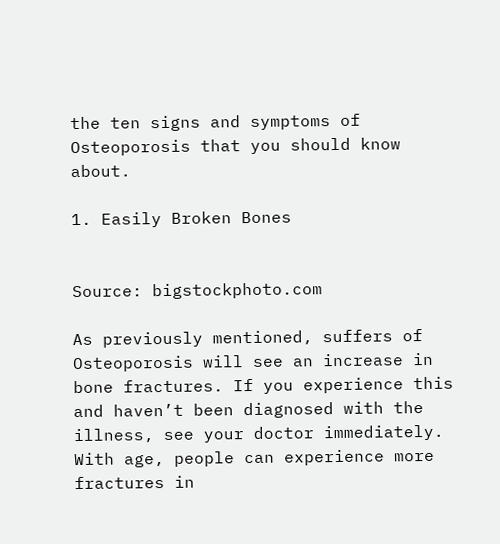the ten signs and symptoms of Osteoporosis that you should know about.

1. Easily Broken Bones


Source: bigstockphoto.com

As previously mentioned, suffers of Osteoporosis will see an increase in bone fractures. If you experience this and haven’t been diagnosed with the illness, see your doctor immediately. With age, people can experience more fractures in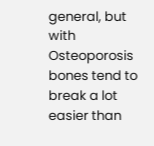general, but with Osteoporosis bones tend to break a lot easier than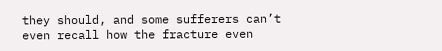they should, and some sufferers can’t even recall how the fracture even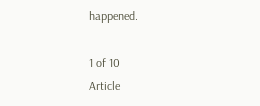happened.

1 of 10
Article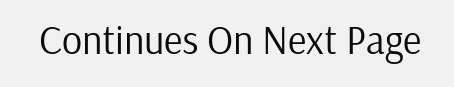Continues On Next Page